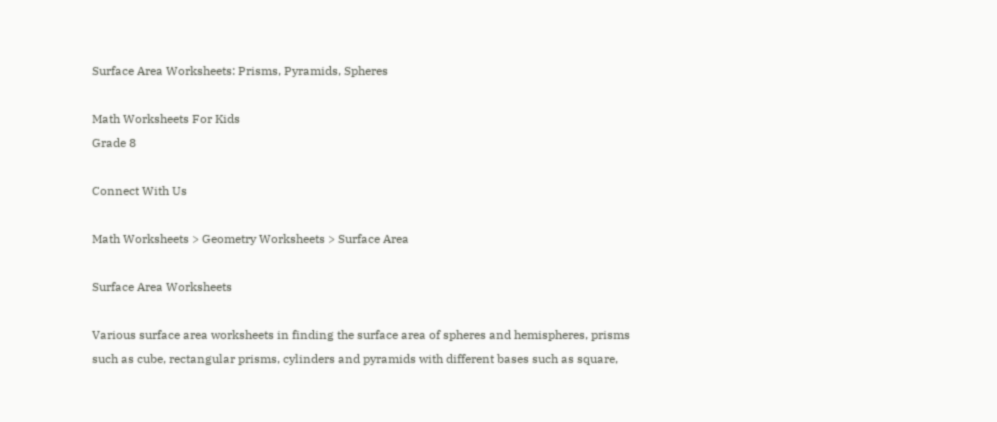Surface Area Worksheets: Prisms, Pyramids, Spheres

Math Worksheets For Kids
Grade 8

Connect With Us

Math Worksheets > Geometry Worksheets > Surface Area

Surface Area Worksheets

Various surface area worksheets in finding the surface area of spheres and hemispheres, prisms such as cube, rectangular prisms, cylinders and pyramids with different bases such as square,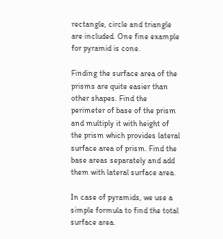rectangle, circle and triangle are included. One fine example for pyramid is cone.

Finding the surface area of the prisms are quite easier than other shapes. Find the perimeter of base of the prism and multiply it with height of the prism which provides lateral surface area of prism. Find the base areas separately and add them with lateral surface area.

In case of pyramids, we use a simple formula to find the total surface area.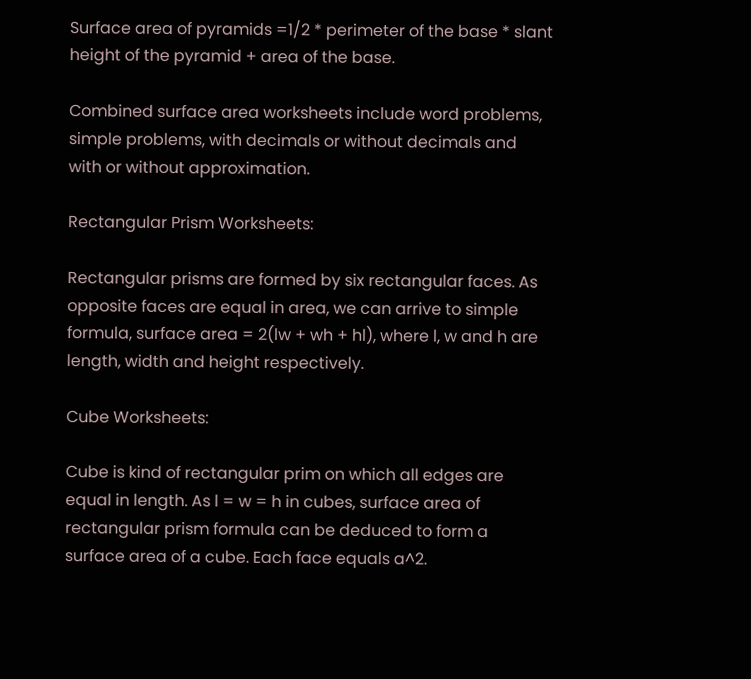Surface area of pyramids =1/2 * perimeter of the base * slant height of the pyramid + area of the base.

Combined surface area worksheets include word problems, simple problems, with decimals or without decimals and with or without approximation.

Rectangular Prism Worksheets:

Rectangular prisms are formed by six rectangular faces. As opposite faces are equal in area, we can arrive to simple formula, surface area = 2(lw + wh + hl), where l, w and h are length, width and height respectively.

Cube Worksheets:

Cube is kind of rectangular prim on which all edges are equal in length. As l = w = h in cubes, surface area of rectangular prism formula can be deduced to form a surface area of a cube. Each face equals a^2.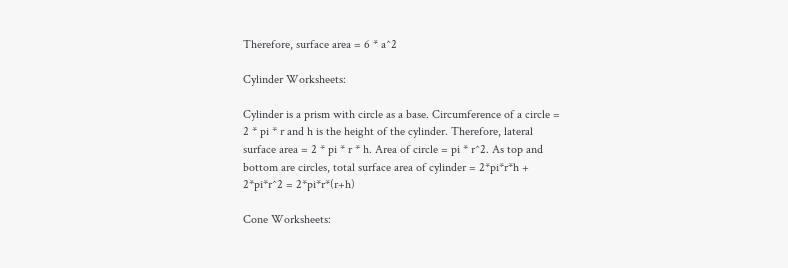Therefore, surface area = 6 * a^2

Cylinder Worksheets:

Cylinder is a prism with circle as a base. Circumference of a circle = 2 * pi * r and h is the height of the cylinder. Therefore, lateral surface area = 2 * pi * r * h. Area of circle = pi * r^2. As top and bottom are circles, total surface area of cylinder = 2*pi*r*h + 2*pi*r^2 = 2*pi*r*(r+h)

Cone Worksheets: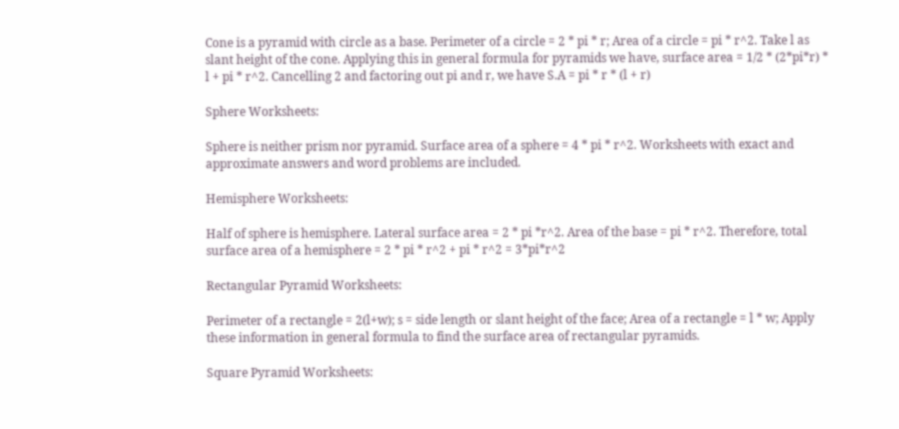Cone is a pyramid with circle as a base. Perimeter of a circle = 2 * pi * r; Area of a circle = pi * r^2. Take l as slant height of the cone. Applying this in general formula for pyramids we have, surface area = 1/2 * (2*pi*r) * l + pi * r^2. Cancelling 2 and factoring out pi and r, we have S.A = pi * r * (l + r)

Sphere Worksheets:

Sphere is neither prism nor pyramid. Surface area of a sphere = 4 * pi * r^2. Worksheets with exact and approximate answers and word problems are included.

Hemisphere Worksheets:

Half of sphere is hemisphere. Lateral surface area = 2 * pi *r^2. Area of the base = pi * r^2. Therefore, total surface area of a hemisphere = 2 * pi * r^2 + pi * r^2 = 3*pi*r^2

Rectangular Pyramid Worksheets:

Perimeter of a rectangle = 2(l+w); s = side length or slant height of the face; Area of a rectangle = l * w; Apply these information in general formula to find the surface area of rectangular pyramids.

Square Pyramid Worksheets: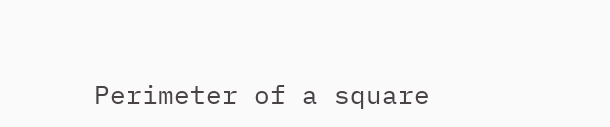Perimeter of a square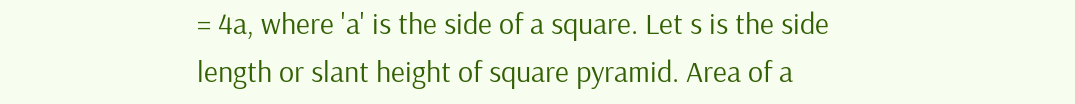= 4a, where 'a' is the side of a square. Let s is the side length or slant height of square pyramid. Area of a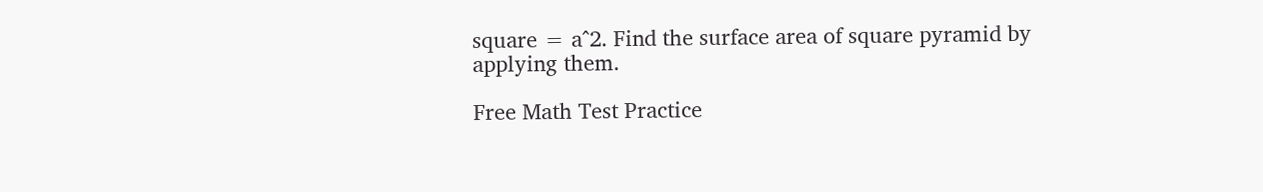square = a^2. Find the surface area of square pyramid by applying them.

Free Math Test Practice